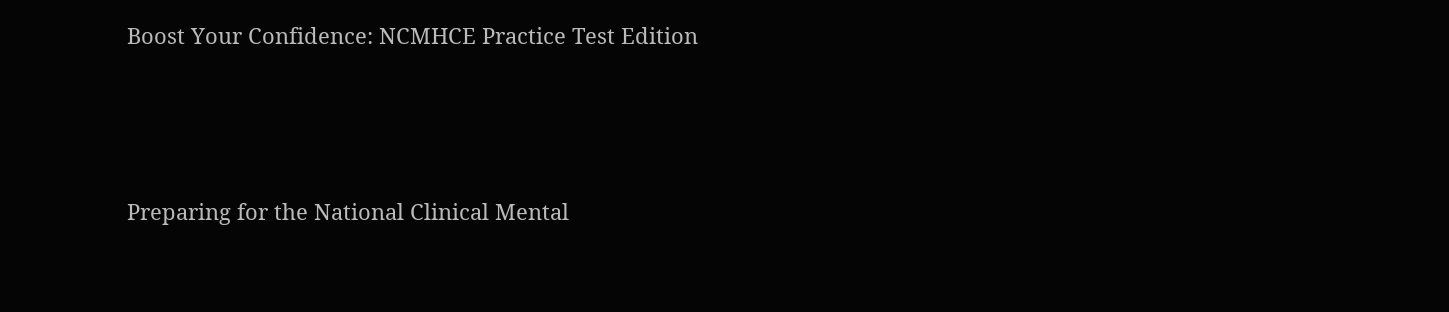Boost Your Confidence: NCMHCE Practice Test Edition



Preparing for the National Clinical Mental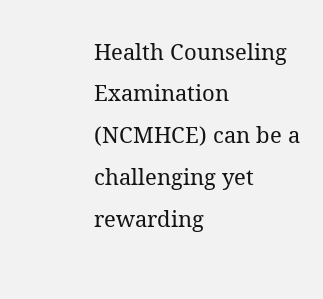Health Counseling Examination (NCMHCE) can be a challenging yet rewarding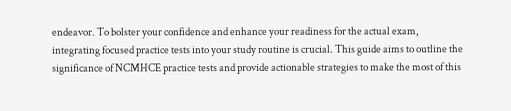endeavor. To bolster your confidence and enhance your readiness for the actual exam, integrating focused practice tests into your study routine is crucial. This guide aims to outline the significance of NCMHCE practice tests and provide actionable strategies to make the most of this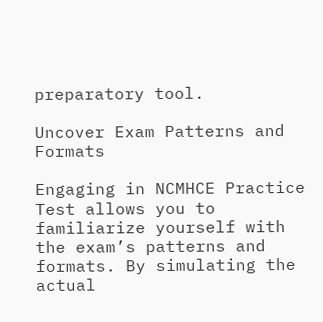preparatory tool.

Uncover Exam Patterns and Formats

Engaging in NCMHCE Practice Test allows you to familiarize yourself with the exam’s patterns and formats. By simulating the actual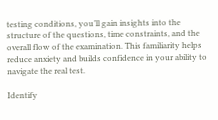testing conditions, you’ll gain insights into the structure of the questions, time constraints, and the overall flow of the examination. This familiarity helps reduce anxiety and builds confidence in your ability to navigate the real test.

Identify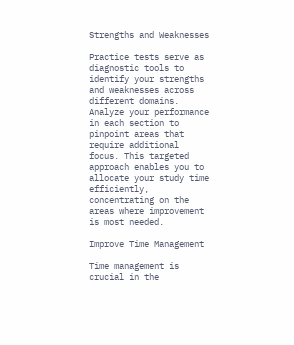Strengths and Weaknesses

Practice tests serve as diagnostic tools to identify your strengths and weaknesses across different domains. Analyze your performance in each section to pinpoint areas that require additional focus. This targeted approach enables you to allocate your study time efficiently, concentrating on the areas where improvement is most needed.

Improve Time Management

Time management is crucial in the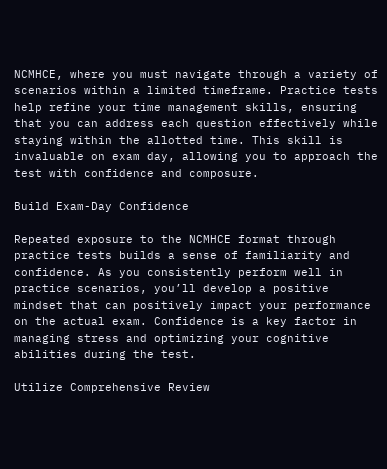NCMHCE, where you must navigate through a variety of scenarios within a limited timeframe. Practice tests help refine your time management skills, ensuring that you can address each question effectively while staying within the allotted time. This skill is invaluable on exam day, allowing you to approach the test with confidence and composure.

Build Exam-Day Confidence

Repeated exposure to the NCMHCE format through practice tests builds a sense of familiarity and confidence. As you consistently perform well in practice scenarios, you’ll develop a positive mindset that can positively impact your performance on the actual exam. Confidence is a key factor in managing stress and optimizing your cognitive abilities during the test.

Utilize Comprehensive Review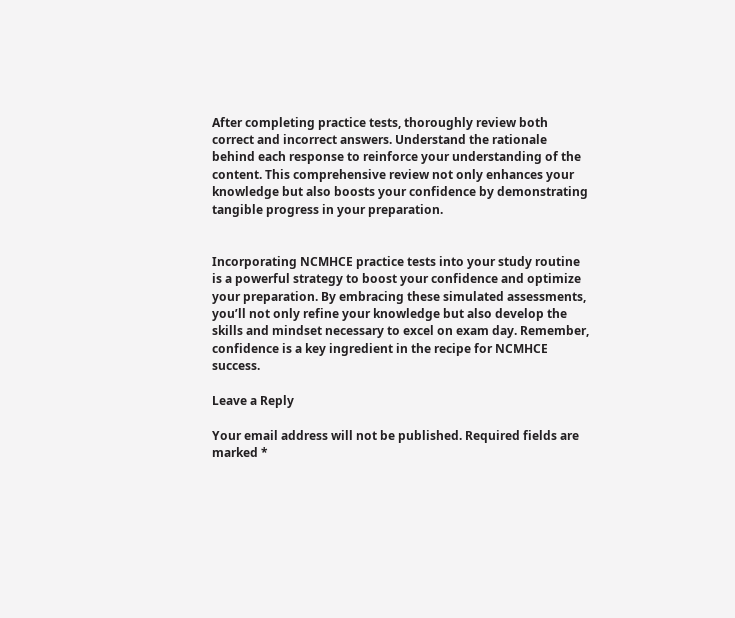After completing practice tests, thoroughly review both correct and incorrect answers. Understand the rationale behind each response to reinforce your understanding of the content. This comprehensive review not only enhances your knowledge but also boosts your confidence by demonstrating tangible progress in your preparation.


Incorporating NCMHCE practice tests into your study routine is a powerful strategy to boost your confidence and optimize your preparation. By embracing these simulated assessments, you’ll not only refine your knowledge but also develop the skills and mindset necessary to excel on exam day. Remember, confidence is a key ingredient in the recipe for NCMHCE success.

Leave a Reply

Your email address will not be published. Required fields are marked *